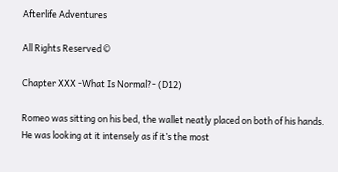Afterlife Adventures

All Rights Reserved ©

Chapter XXX -What Is Normal?- (D12)

Romeo was sitting on his bed, the wallet neatly placed on both of his hands. He was looking at it intensely as if it’s the most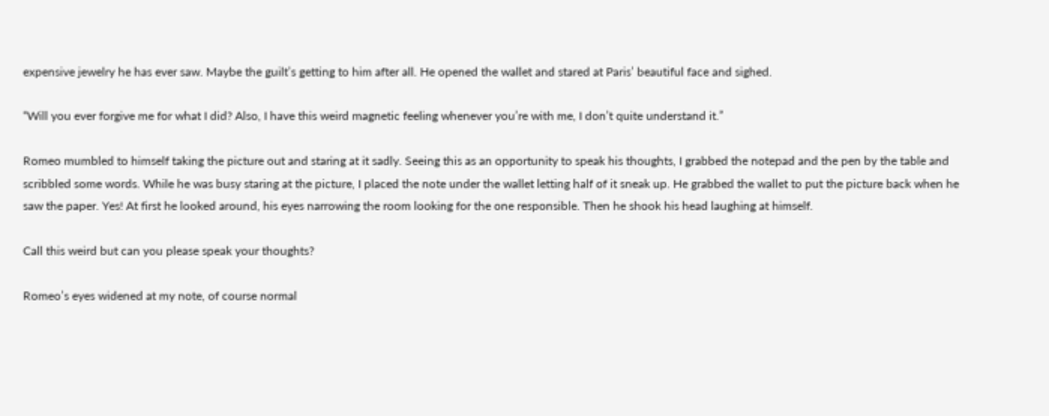expensive jewelry he has ever saw. Maybe the guilt’s getting to him after all. He opened the wallet and stared at Paris’ beautiful face and sighed.

“Will you ever forgive me for what I did? Also, I have this weird magnetic feeling whenever you’re with me, I don’t quite understand it.”

Romeo mumbled to himself taking the picture out and staring at it sadly. Seeing this as an opportunity to speak his thoughts, I grabbed the notepad and the pen by the table and scribbled some words. While he was busy staring at the picture, I placed the note under the wallet letting half of it sneak up. He grabbed the wallet to put the picture back when he saw the paper. Yes! At first he looked around, his eyes narrowing the room looking for the one responsible. Then he shook his head laughing at himself.

Call this weird but can you please speak your thoughts?

Romeo’s eyes widened at my note, of course normal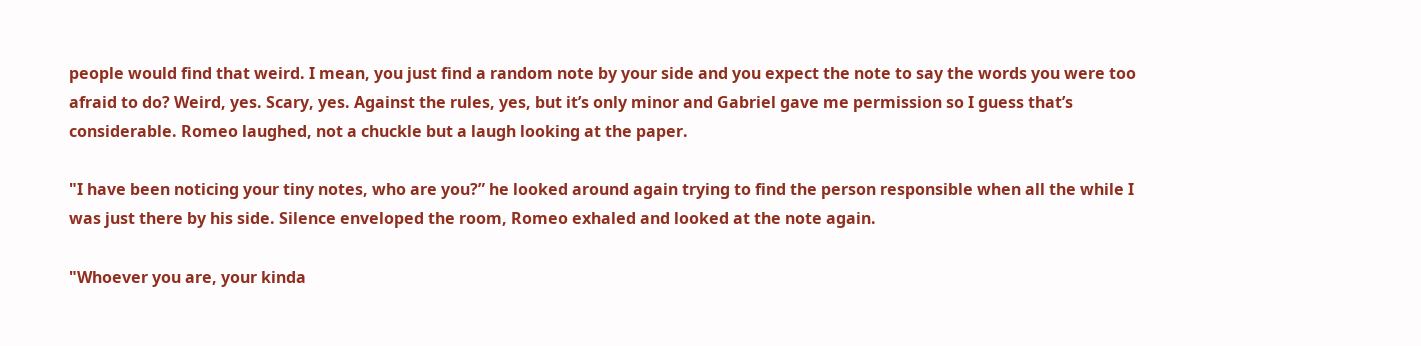people would find that weird. I mean, you just find a random note by your side and you expect the note to say the words you were too afraid to do? Weird, yes. Scary, yes. Against the rules, yes, but it’s only minor and Gabriel gave me permission so I guess that’s considerable. Romeo laughed, not a chuckle but a laugh looking at the paper.

"I have been noticing your tiny notes, who are you?” he looked around again trying to find the person responsible when all the while I was just there by his side. Silence enveloped the room, Romeo exhaled and looked at the note again.

"Whoever you are, your kinda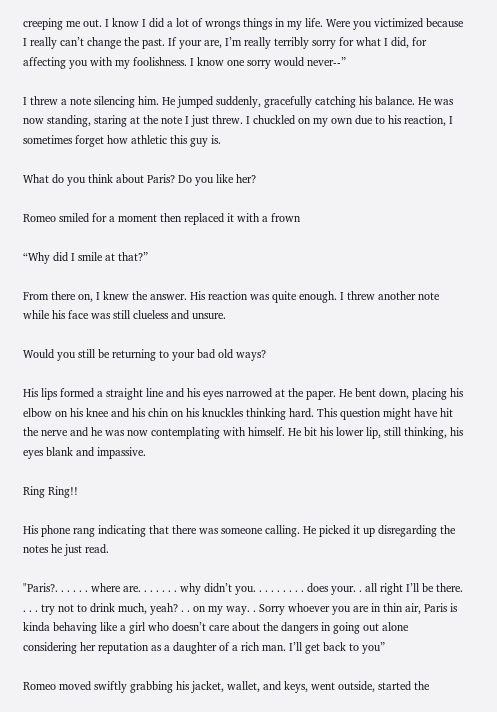creeping me out. I know I did a lot of wrongs things in my life. Were you victimized because I really can’t change the past. If your are, I’m really terribly sorry for what I did, for affecting you with my foolishness. I know one sorry would never--”

I threw a note silencing him. He jumped suddenly, gracefully catching his balance. He was now standing, staring at the note I just threw. I chuckled on my own due to his reaction, I sometimes forget how athletic this guy is.

What do you think about Paris? Do you like her?

Romeo smiled for a moment then replaced it with a frown

“Why did I smile at that?”

From there on, I knew the answer. His reaction was quite enough. I threw another note while his face was still clueless and unsure.

Would you still be returning to your bad old ways?

His lips formed a straight line and his eyes narrowed at the paper. He bent down, placing his elbow on his knee and his chin on his knuckles thinking hard. This question might have hit the nerve and he was now contemplating with himself. He bit his lower lip, still thinking, his eyes blank and impassive.

Ring Ring!!

His phone rang indicating that there was someone calling. He picked it up disregarding the notes he just read.

"Paris?. . . . . . where are. . . . . . . why didn’t you. . . . . . . . . does your. . all right I’ll be there. . . . try not to drink much, yeah? . . on my way. . Sorry whoever you are in thin air, Paris is kinda behaving like a girl who doesn’t care about the dangers in going out alone considering her reputation as a daughter of a rich man. I’ll get back to you”

Romeo moved swiftly grabbing his jacket, wallet, and keys, went outside, started the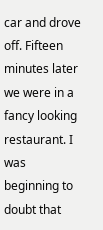car and drove off. Fifteen minutes later we were in a fancy looking restaurant. I was beginning to doubt that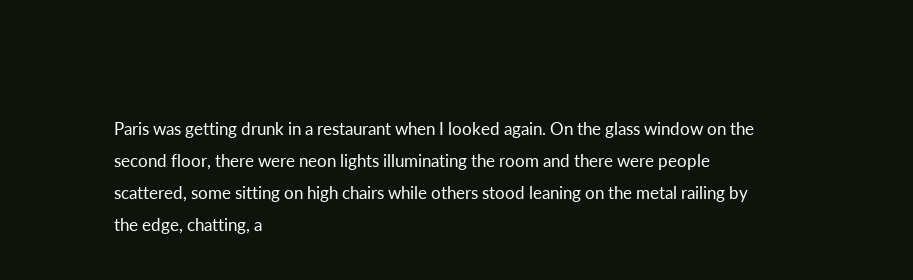Paris was getting drunk in a restaurant when I looked again. On the glass window on the second floor, there were neon lights illuminating the room and there were people scattered, some sitting on high chairs while others stood leaning on the metal railing by the edge, chatting, a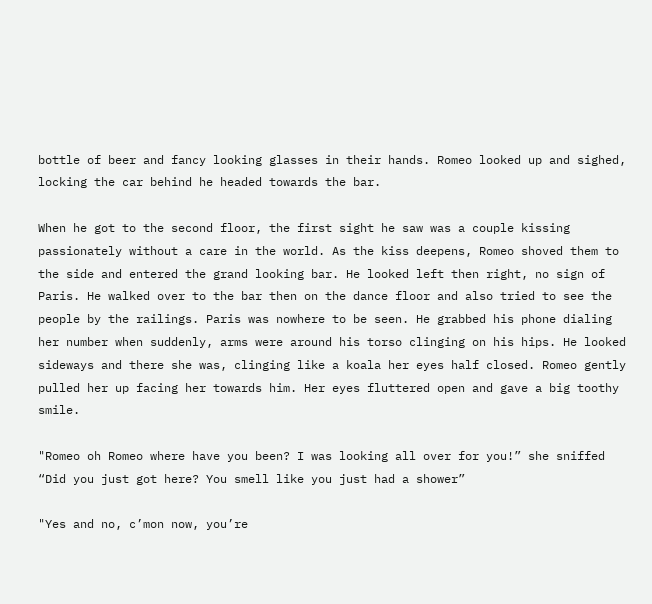bottle of beer and fancy looking glasses in their hands. Romeo looked up and sighed, locking the car behind he headed towards the bar.

When he got to the second floor, the first sight he saw was a couple kissing passionately without a care in the world. As the kiss deepens, Romeo shoved them to the side and entered the grand looking bar. He looked left then right, no sign of Paris. He walked over to the bar then on the dance floor and also tried to see the people by the railings. Paris was nowhere to be seen. He grabbed his phone dialing her number when suddenly, arms were around his torso clinging on his hips. He looked sideways and there she was, clinging like a koala her eyes half closed. Romeo gently pulled her up facing her towards him. Her eyes fluttered open and gave a big toothy smile.

"Romeo oh Romeo where have you been? I was looking all over for you!” she sniffed “Did you just got here? You smell like you just had a shower”

"Yes and no, c’mon now, you’re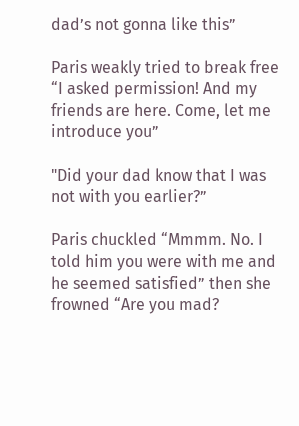dad’s not gonna like this”

Paris weakly tried to break free “I asked permission! And my friends are here. Come, let me introduce you”

"Did your dad know that I was not with you earlier?”

Paris chuckled “Mmmm. No. I told him you were with me and he seemed satisfied” then she frowned “Are you mad?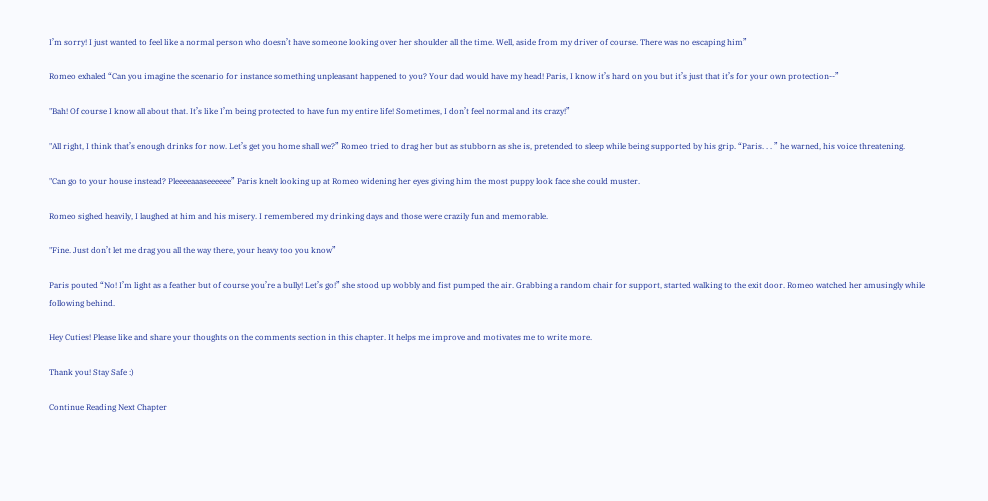I’m sorry! I just wanted to feel like a normal person who doesn’t have someone looking over her shoulder all the time. Well, aside from my driver of course. There was no escaping him”

Romeo exhaled “Can you imagine the scenario for instance something unpleasant happened to you? Your dad would have my head! Paris, I know it’s hard on you but it’s just that it’s for your own protection--”

"Bah! Of course I know all about that. It’s like I’m being protected to have fun my entire life! Sometimes, I don’t feel normal and its crazy!”

"All right, I think that’s enough drinks for now. Let’s get you home shall we?” Romeo tried to drag her but as stubborn as she is, pretended to sleep while being supported by his grip. “Paris. . . ” he warned, his voice threatening.

"Can go to your house instead? Pleeeeaaaseeeeee” Paris knelt looking up at Romeo widening her eyes giving him the most puppy look face she could muster.

Romeo sighed heavily, I laughed at him and his misery. I remembered my drinking days and those were crazily fun and memorable.

"Fine. Just don’t let me drag you all the way there, your heavy too you know”

Paris pouted “No! I’m light as a feather but of course you’re a bully! Let’s go!” she stood up wobbly and fist pumped the air. Grabbing a random chair for support, started walking to the exit door. Romeo watched her amusingly while following behind.

Hey Cuties! Please like and share your thoughts on the comments section in this chapter. It helps me improve and motivates me to write more.

Thank you! Stay Safe :)

Continue Reading Next Chapter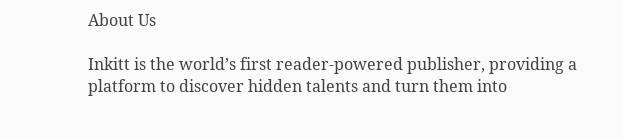About Us

Inkitt is the world’s first reader-powered publisher, providing a platform to discover hidden talents and turn them into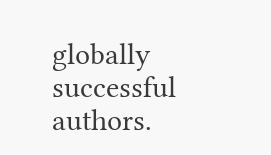globally successful authors.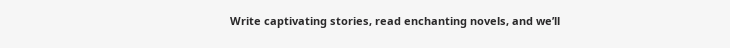Write captivating stories, read enchanting novels, and we’ll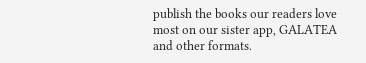publish the books our readers love most on our sister app, GALATEA and other formats.